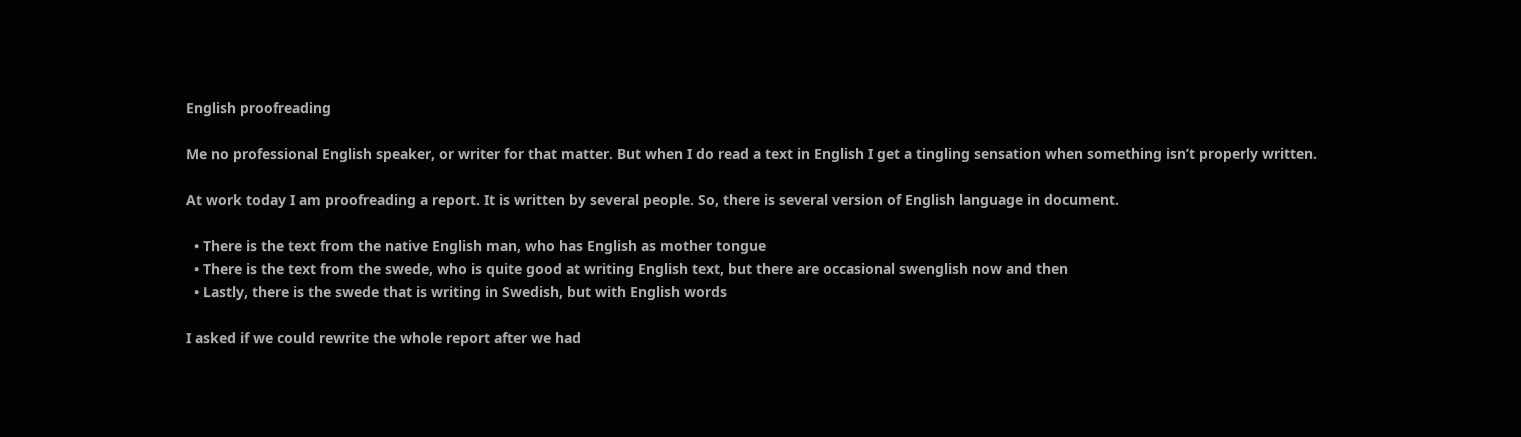English proofreading

Me no professional English speaker, or writer for that matter. But when I do read a text in English I get a tingling sensation when something isn’t properly written.

At work today I am proofreading a report. It is written by several people. So, there is several version of English language in document.

  • There is the text from the native English man, who has English as mother tongue
  • There is the text from the swede, who is quite good at writing English text, but there are occasional swenglish now and then
  • Lastly, there is the swede that is writing in Swedish, but with English words

I asked if we could rewrite the whole report after we had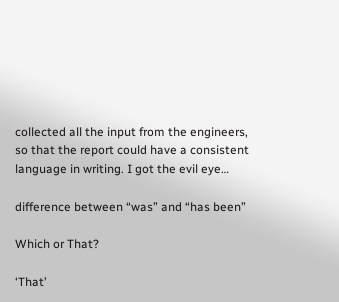collected all the input from the engineers, so that the report could have a consistent language in writing. I got the evil eye…

difference between “was” and “has been”

Which or That?

‘That’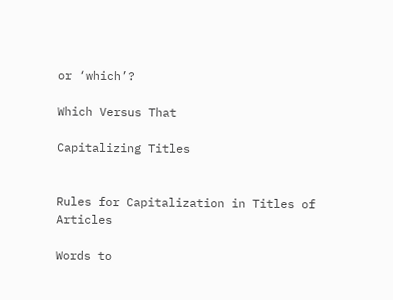or ‘which’?

Which Versus That

Capitalizing Titles


Rules for Capitalization in Titles of Articles

Words to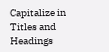Capitalize in Titles and Headings